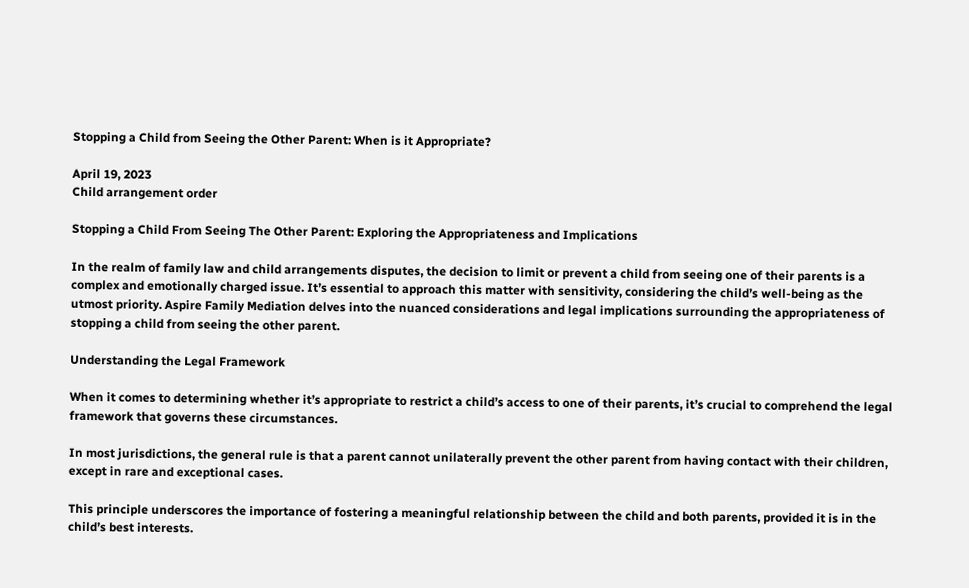Stopping a Child from Seeing the Other Parent: When is it Appropriate?

April 19, 2023
Child arrangement order

Stopping a Child From Seeing The Other Parent: Exploring the Appropriateness and Implications

In the realm of family law and child arrangements disputes, the decision to limit or prevent a child from seeing one of their parents is a complex and emotionally charged issue. It’s essential to approach this matter with sensitivity, considering the child’s well-being as the utmost priority. Aspire Family Mediation delves into the nuanced considerations and legal implications surrounding the appropriateness of stopping a child from seeing the other parent.

Understanding the Legal Framework

When it comes to determining whether it’s appropriate to restrict a child’s access to one of their parents, it’s crucial to comprehend the legal framework that governs these circumstances.

In most jurisdictions, the general rule is that a parent cannot unilaterally prevent the other parent from having contact with their children, except in rare and exceptional cases.

This principle underscores the importance of fostering a meaningful relationship between the child and both parents, provided it is in the child’s best interests.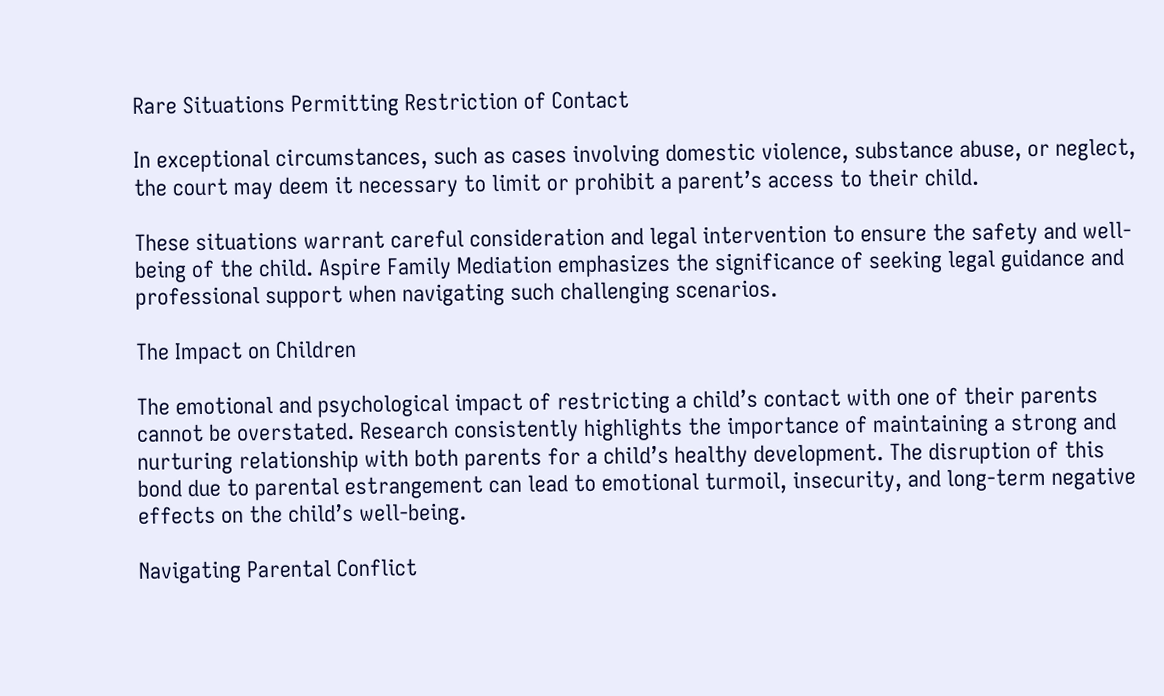Rare Situations Permitting Restriction of Contact

In exceptional circumstances, such as cases involving domestic violence, substance abuse, or neglect, the court may deem it necessary to limit or prohibit a parent’s access to their child.

These situations warrant careful consideration and legal intervention to ensure the safety and well-being of the child. Aspire Family Mediation emphasizes the significance of seeking legal guidance and professional support when navigating such challenging scenarios.

The Impact on Children

The emotional and psychological impact of restricting a child’s contact with one of their parents cannot be overstated. Research consistently highlights the importance of maintaining a strong and nurturing relationship with both parents for a child’s healthy development. The disruption of this bond due to parental estrangement can lead to emotional turmoil, insecurity, and long-term negative effects on the child’s well-being.

Navigating Parental Conflict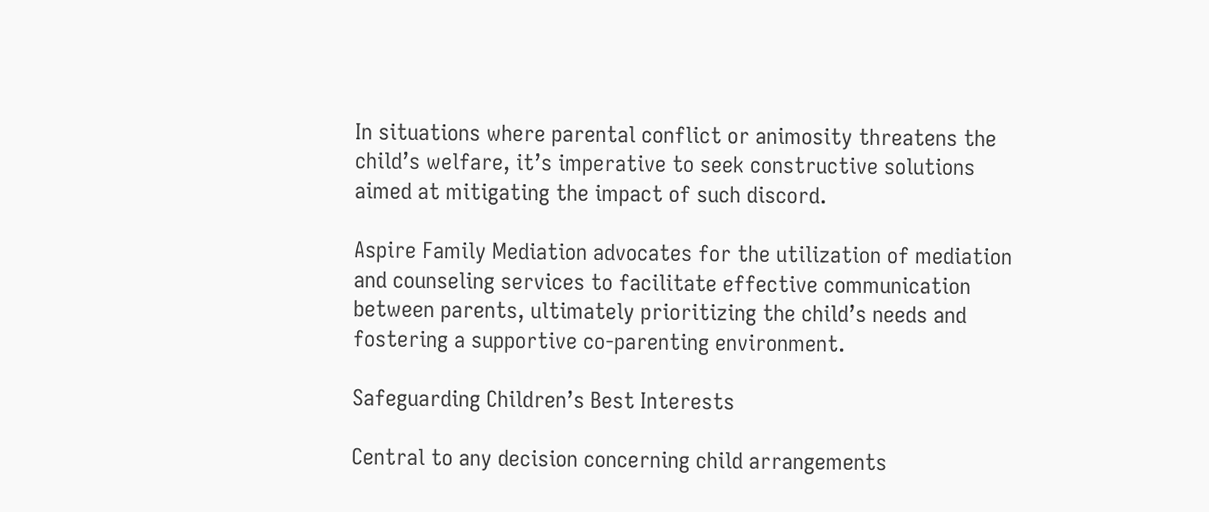In situations where parental conflict or animosity threatens the child’s welfare, it’s imperative to seek constructive solutions aimed at mitigating the impact of such discord.

Aspire Family Mediation advocates for the utilization of mediation and counseling services to facilitate effective communication between parents, ultimately prioritizing the child’s needs and fostering a supportive co-parenting environment.

Safeguarding Children’s Best Interests

Central to any decision concerning child arrangements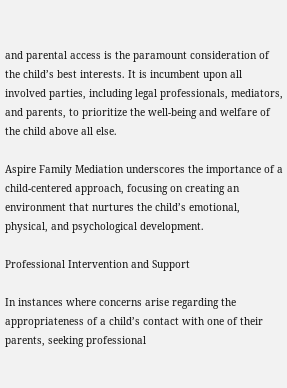and parental access is the paramount consideration of the child’s best interests. It is incumbent upon all involved parties, including legal professionals, mediators, and parents, to prioritize the well-being and welfare of the child above all else.

Aspire Family Mediation underscores the importance of a child-centered approach, focusing on creating an environment that nurtures the child’s emotional, physical, and psychological development.

Professional Intervention and Support

In instances where concerns arise regarding the appropriateness of a child’s contact with one of their parents, seeking professional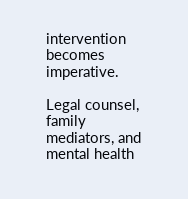intervention becomes imperative.

Legal counsel, family mediators, and mental health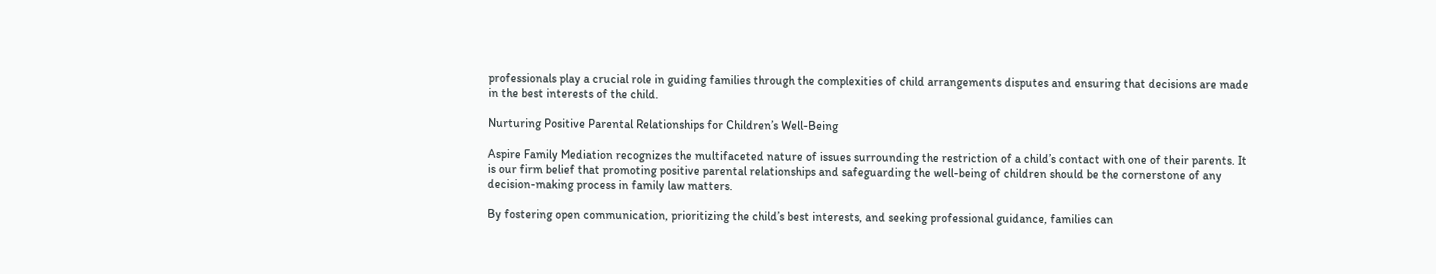professionals play a crucial role in guiding families through the complexities of child arrangements disputes and ensuring that decisions are made in the best interests of the child.

Nurturing Positive Parental Relationships for Children’s Well-Being

Aspire Family Mediation recognizes the multifaceted nature of issues surrounding the restriction of a child’s contact with one of their parents. It is our firm belief that promoting positive parental relationships and safeguarding the well-being of children should be the cornerstone of any decision-making process in family law matters.

By fostering open communication, prioritizing the child’s best interests, and seeking professional guidance, families can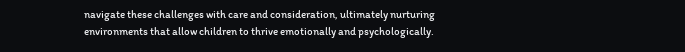navigate these challenges with care and consideration, ultimately nurturing environments that allow children to thrive emotionally and psychologically.